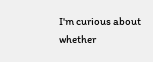I'm curious about whether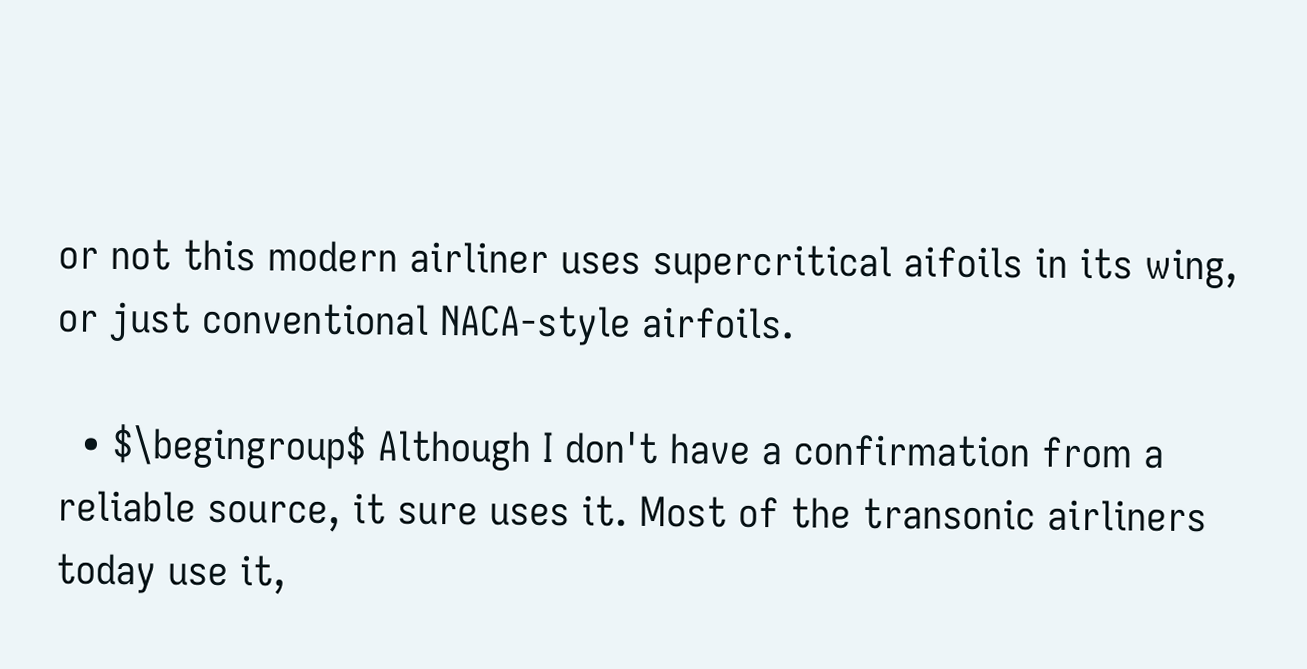or not this modern airliner uses supercritical aifoils in its wing, or just conventional NACA-style airfoils.

  • $\begingroup$ Although I don't have a confirmation from a reliable source, it sure uses it. Most of the transonic airliners today use it,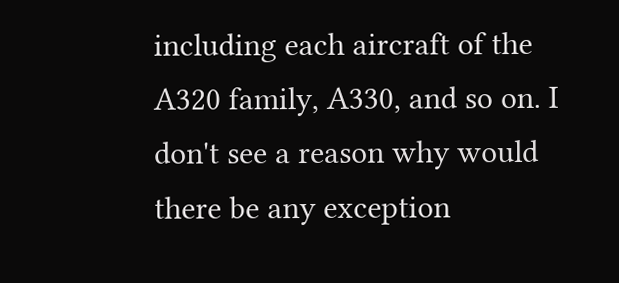including each aircraft of the A320 family, A330, and so on. I don't see a reason why would there be any exception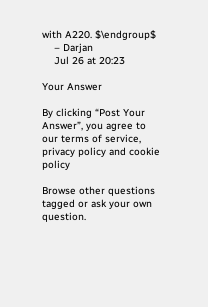with A220. $\endgroup$
    – Darjan
    Jul 26 at 20:23

Your Answer

By clicking “Post Your Answer”, you agree to our terms of service, privacy policy and cookie policy

Browse other questions tagged or ask your own question.